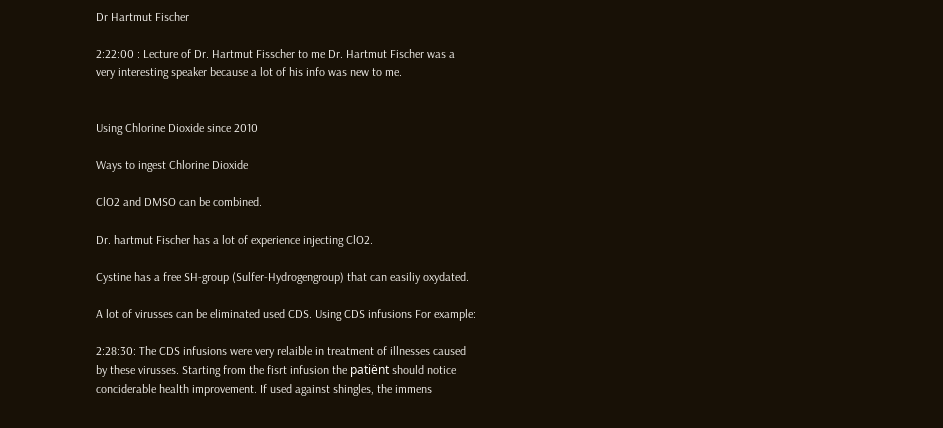Dr Hartmut Fischer

2:22:00 : Lecture of Dr. Hartmut Fisscher to me Dr. Hartmut Fischer was a very interesting speaker because a lot of his info was new to me.


Using Chlorine Dioxide since 2010

Ways to ingest Chlorine Dioxide

ClO2 and DMSO can be combined.

Dr. hartmut Fischer has a lot of experience injecting ClO2.

Cystine has a free SH-group (Sulfer-Hydrogengroup) that can easiliy oxydated.

A lot of virusses can be eliminated used CDS. Using CDS infusions For example:

2:28:30: The CDS infusions were very relaible in treatment of illnesses caused by these virusses. Starting from the fisrt infusion the patiënt should notice conciderable health improvement. If used against shingles, the immens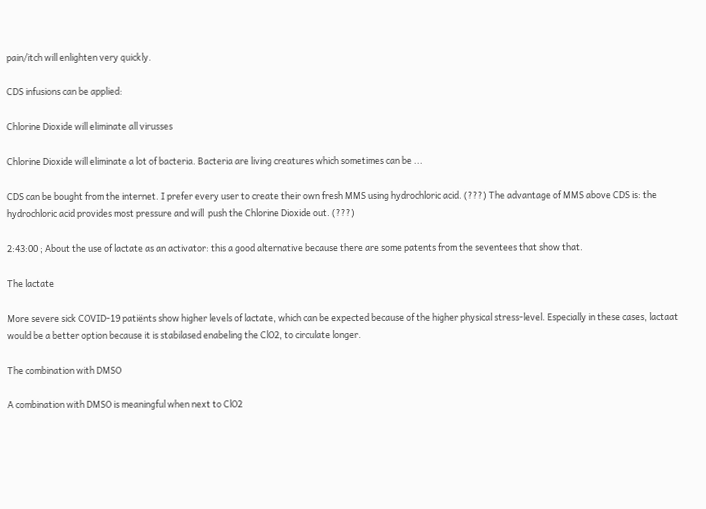pain/itch will enlighten very quickly.

CDS infusions can be applied:

Chlorine Dioxide will eliminate all virusses

Chlorine Dioxide will eliminate a lot of bacteria. Bacteria are living creatures which sometimes can be ...

CDS can be bought from the internet. I prefer every user to create their own fresh MMS using hydrochloric acid. (???) The advantage of MMS above CDS is: the hydrochloric acid provides most pressure and will  push the Chlorine Dioxide out. (???)

2:43:00 ; About the use of lactate as an activator: this a good alternative because there are some patents from the seventees that show that.

The lactate

More severe sick COVID-19 patiënts show higher levels of lactate, which can be expected because of the higher physical stress-level. Especially in these cases, lactaat would be a better option because it is stabilased enabeling the ClO2, to circulate longer.

The combination with DMSO

A combination with DMSO is meaningful when next to ClO2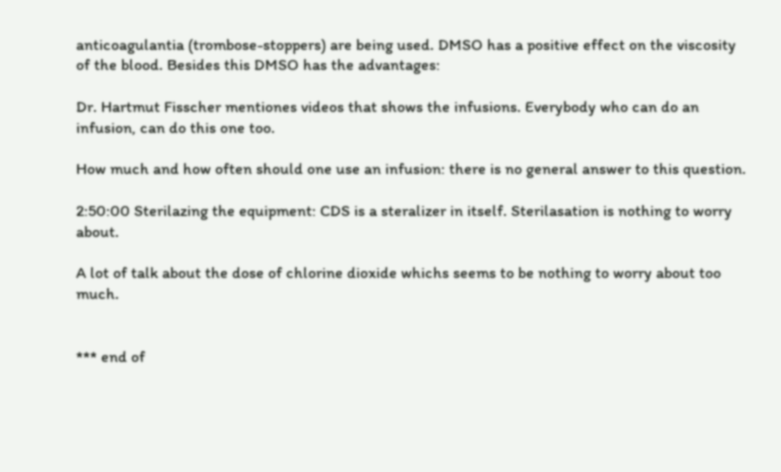anticoagulantia (trombose-stoppers) are being used. DMSO has a positive effect on the viscosity of the blood. Besides this DMSO has the advantages:

Dr. Hartmut Fisscher mentiones videos that shows the infusions. Everybody who can do an infusion, can do this one too.

How much and how often should one use an infusion: there is no general answer to this question.

2:50:00 Sterilazing the equipment: CDS is a steralizer in itself. Sterilasation is nothing to worry about.

A lot of talk about the dose of chlorine dioxide whichs seems to be nothing to worry about too much.


*** end of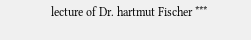lecture of Dr. hartmut Fischer ***